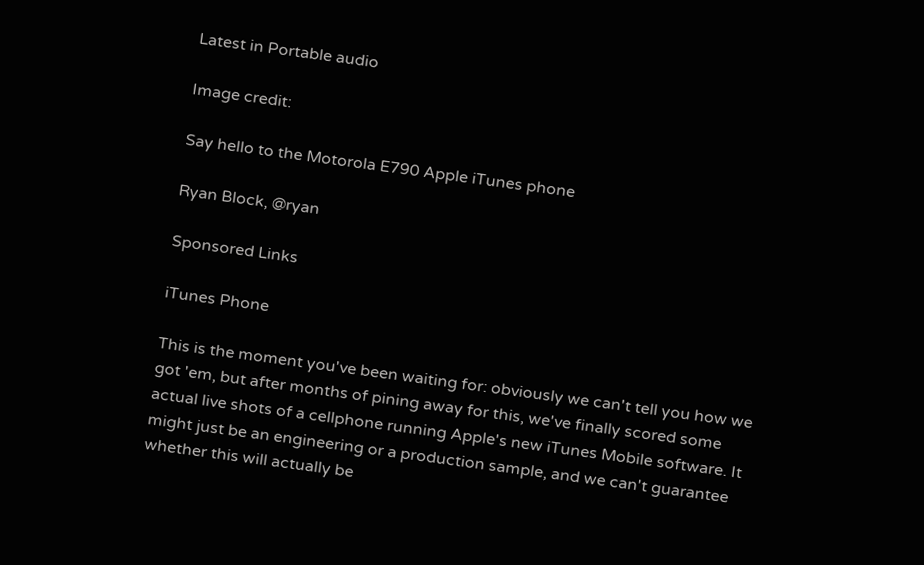Latest in Portable audio

Image credit:

Say hello to the Motorola E790 Apple iTunes phone

Ryan Block, @ryan

Sponsored Links

iTunes Phone

This is the moment you've been waiting for: obviously we can't tell you how we got 'em, but after months of pining away for this, we've finally scored some actual live shots of a cellphone running Apple's new iTunes Mobile software. It might just be an engineering or a production sample, and we can't guarantee whether this will actually be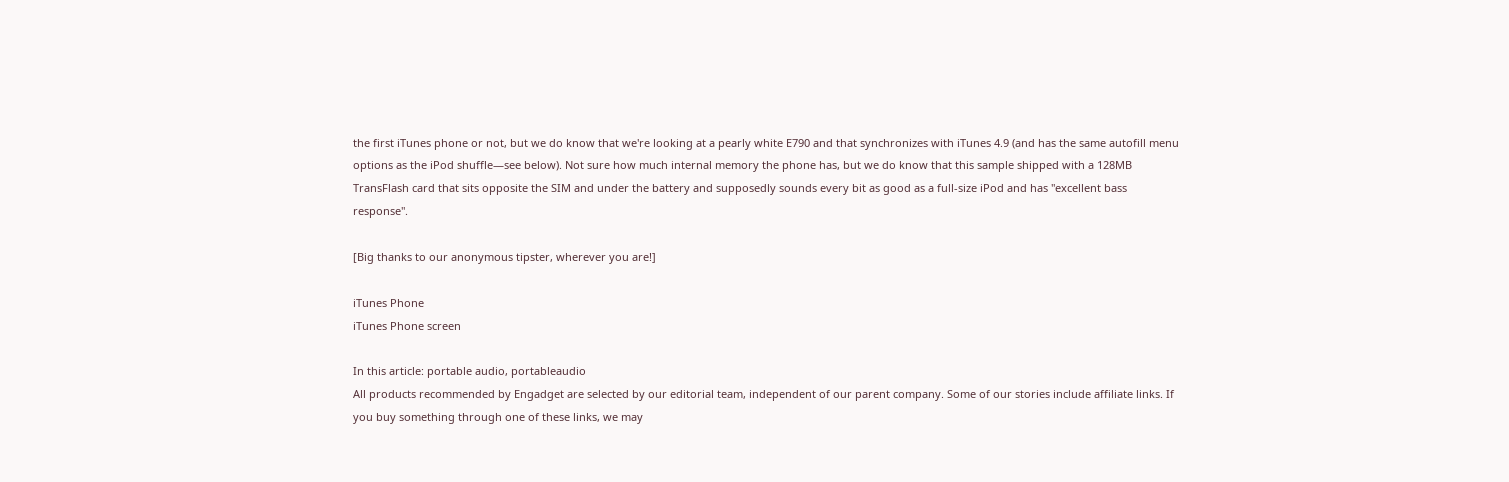the first iTunes phone or not, but we do know that we're looking at a pearly white E790 and that synchronizes with iTunes 4.9 (and has the same autofill menu options as the iPod shuffle—see below). Not sure how much internal memory the phone has, but we do know that this sample shipped with a 128MB TransFlash card that sits opposite the SIM and under the battery and supposedly sounds every bit as good as a full-size iPod and has "excellent bass response".

[Big thanks to our anonymous tipster, wherever you are!]

iTunes Phone
iTunes Phone screen

In this article: portable audio, portableaudio
All products recommended by Engadget are selected by our editorial team, independent of our parent company. Some of our stories include affiliate links. If you buy something through one of these links, we may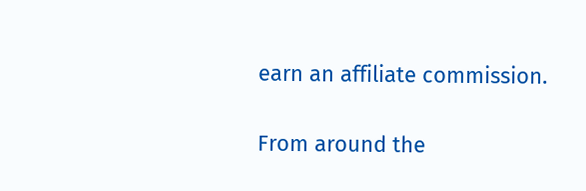earn an affiliate commission.

From around the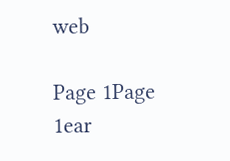web

Page 1Page 1ear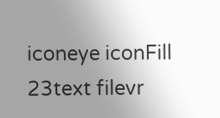iconeye iconFill 23text filevr